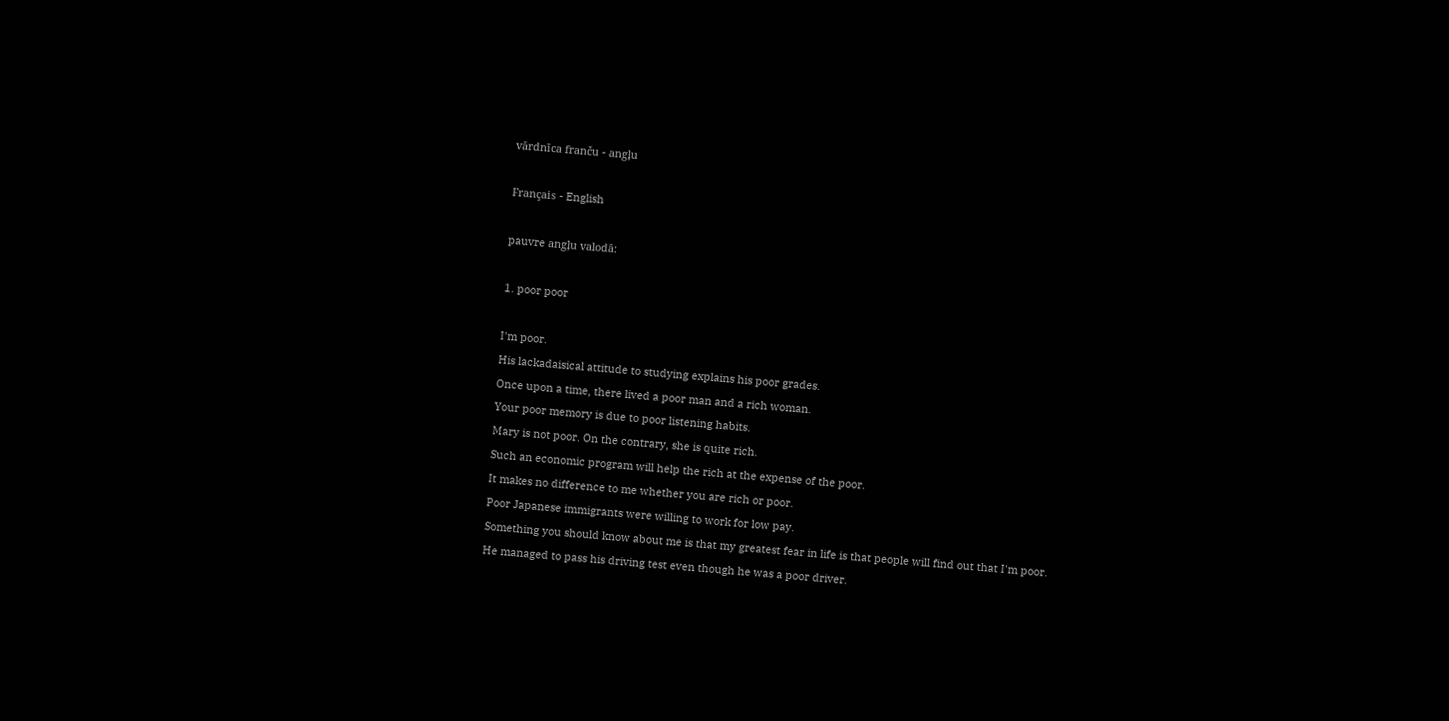vārdnīca franču - angļu

Français - English

pauvre angļu valodā:

1. poor poor

I'm poor.
His lackadaisical attitude to studying explains his poor grades.
Once upon a time, there lived a poor man and a rich woman.
Your poor memory is due to poor listening habits.
Mary is not poor. On the contrary, she is quite rich.
Such an economic program will help the rich at the expense of the poor.
It makes no difference to me whether you are rich or poor.
Poor Japanese immigrants were willing to work for low pay.
Something you should know about me is that my greatest fear in life is that people will find out that I'm poor.
He managed to pass his driving test even though he was a poor driver.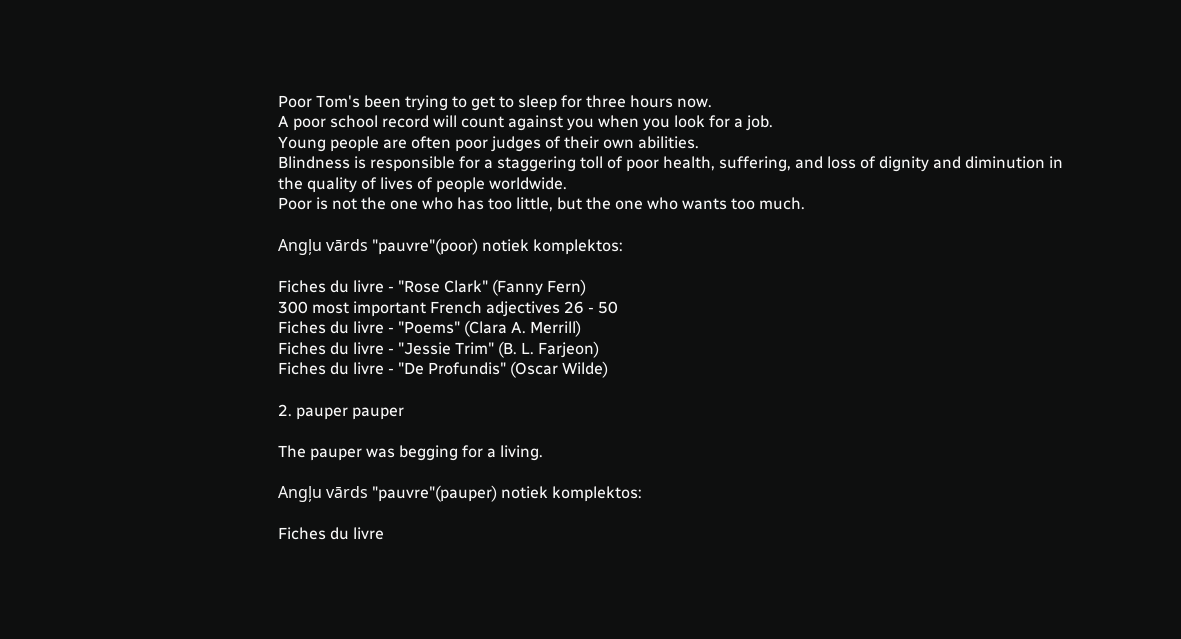Poor Tom's been trying to get to sleep for three hours now.
A poor school record will count against you when you look for a job.
Young people are often poor judges of their own abilities.
Blindness is responsible for a staggering toll of poor health, suffering, and loss of dignity and diminution in the quality of lives of people worldwide.
Poor is not the one who has too little, but the one who wants too much.

Angļu vārds "pauvre"(poor) notiek komplektos:

Fiches du livre - "Rose Clark" (Fanny Fern)
300 most important French adjectives 26 - 50
Fiches du livre - "Poems" (Clara A. Merrill)
Fiches du livre - "Jessie Trim" (B. L. Farjeon)
Fiches du livre - "De Profundis" (Oscar Wilde)

2. pauper pauper

The pauper was begging for a living.

Angļu vārds "pauvre"(pauper) notiek komplektos:

Fiches du livre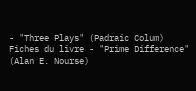- "Three Plays" (Padraic Colum)
Fiches du livre - "Prime Difference" (Alan E. Nourse)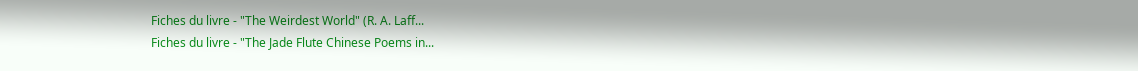Fiches du livre - "The Weirdest World" (R. A. Laff...
Fiches du livre - "The Jade Flute Chinese Poems in...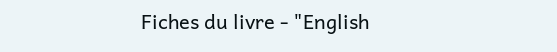Fiches du livre - "English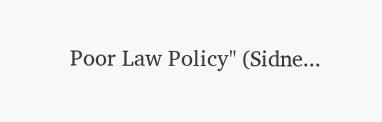Poor Law Policy" (Sidne...